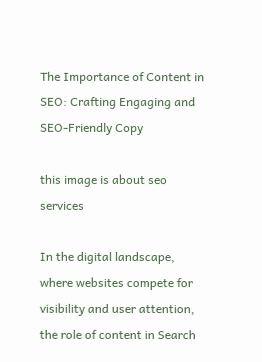The Importance of Content in SEO: Crafting Engaging and SEO-Friendly Copy

this image is about seo services

In the digital landscape, where websites compete for visibility and user attention, the role of content in Search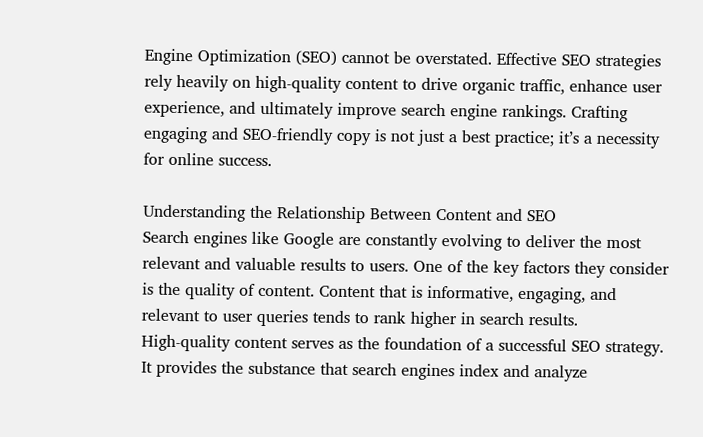Engine Optimization (SEO) cannot be overstated. Effective SEO strategies rely heavily on high-quality content to drive organic traffic, enhance user experience, and ultimately improve search engine rankings. Crafting engaging and SEO-friendly copy is not just a best practice; it’s a necessity for online success.

Understanding the Relationship Between Content and SEO
Search engines like Google are constantly evolving to deliver the most relevant and valuable results to users. One of the key factors they consider is the quality of content. Content that is informative, engaging, and relevant to user queries tends to rank higher in search results.
High-quality content serves as the foundation of a successful SEO strategy. It provides the substance that search engines index and analyze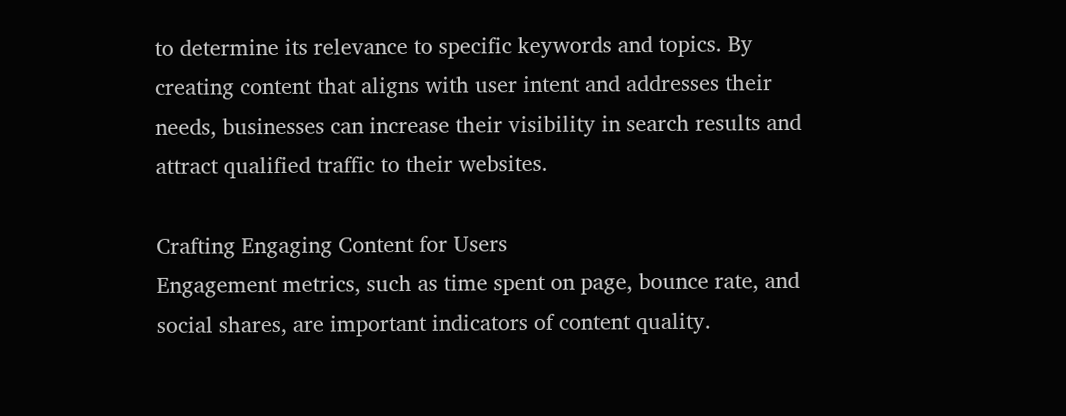to determine its relevance to specific keywords and topics. By creating content that aligns with user intent and addresses their needs, businesses can increase their visibility in search results and attract qualified traffic to their websites.

Crafting Engaging Content for Users
Engagement metrics, such as time spent on page, bounce rate, and social shares, are important indicators of content quality.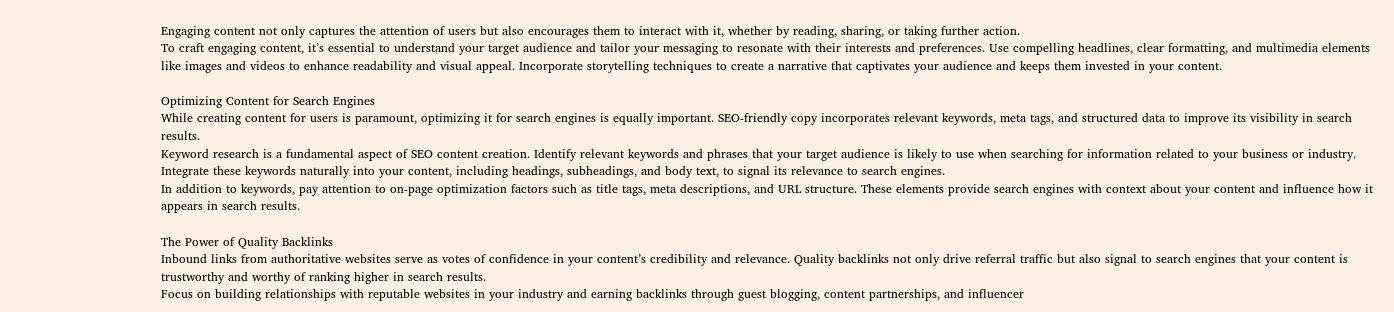Engaging content not only captures the attention of users but also encourages them to interact with it, whether by reading, sharing, or taking further action.
To craft engaging content, it’s essential to understand your target audience and tailor your messaging to resonate with their interests and preferences. Use compelling headlines, clear formatting, and multimedia elements like images and videos to enhance readability and visual appeal. Incorporate storytelling techniques to create a narrative that captivates your audience and keeps them invested in your content.

Optimizing Content for Search Engines
While creating content for users is paramount, optimizing it for search engines is equally important. SEO-friendly copy incorporates relevant keywords, meta tags, and structured data to improve its visibility in search results.
Keyword research is a fundamental aspect of SEO content creation. Identify relevant keywords and phrases that your target audience is likely to use when searching for information related to your business or industry. Integrate these keywords naturally into your content, including headings, subheadings, and body text, to signal its relevance to search engines.
In addition to keywords, pay attention to on-page optimization factors such as title tags, meta descriptions, and URL structure. These elements provide search engines with context about your content and influence how it appears in search results.

The Power of Quality Backlinks
Inbound links from authoritative websites serve as votes of confidence in your content’s credibility and relevance. Quality backlinks not only drive referral traffic but also signal to search engines that your content is trustworthy and worthy of ranking higher in search results.
Focus on building relationships with reputable websites in your industry and earning backlinks through guest blogging, content partnerships, and influencer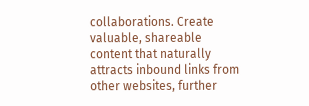collaborations. Create valuable, shareable content that naturally attracts inbound links from other websites, further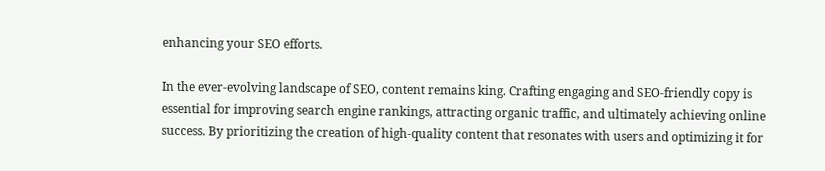enhancing your SEO efforts.

In the ever-evolving landscape of SEO, content remains king. Crafting engaging and SEO-friendly copy is essential for improving search engine rankings, attracting organic traffic, and ultimately achieving online success. By prioritizing the creation of high-quality content that resonates with users and optimizing it for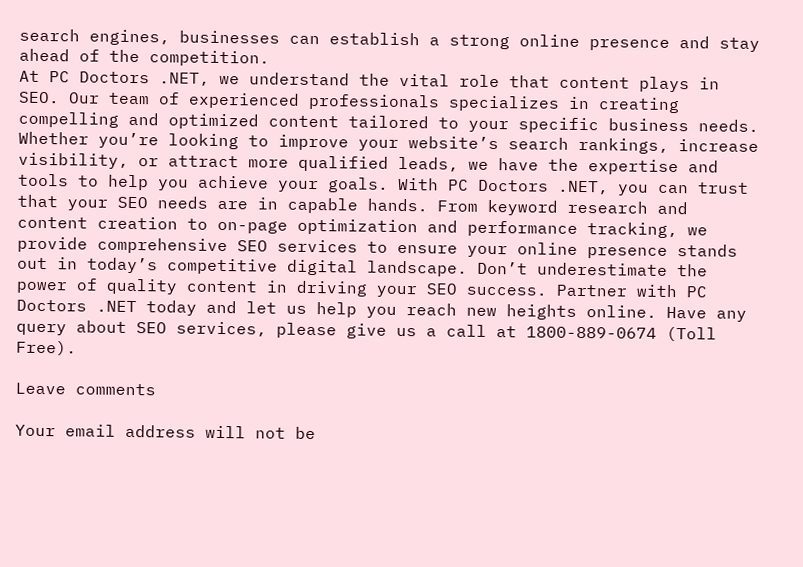search engines, businesses can establish a strong online presence and stay ahead of the competition.
At PC Doctors .NET, we understand the vital role that content plays in SEO. Our team of experienced professionals specializes in creating compelling and optimized content tailored to your specific business needs. Whether you’re looking to improve your website’s search rankings, increase visibility, or attract more qualified leads, we have the expertise and tools to help you achieve your goals. With PC Doctors .NET, you can trust that your SEO needs are in capable hands. From keyword research and content creation to on-page optimization and performance tracking, we provide comprehensive SEO services to ensure your online presence stands out in today’s competitive digital landscape. Don’t underestimate the power of quality content in driving your SEO success. Partner with PC Doctors .NET today and let us help you reach new heights online. Have any query about SEO services, please give us a call at 1800-889-0674 (Toll Free).

Leave comments

Your email address will not be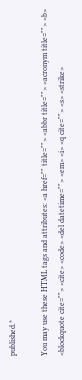published.*

You may use these HTML tags and attributes: <a href="" title=""> <abbr title=""> <acronym title=""> <b> <blockquote cite=""> <cite> <code> <del datetime=""> <em> <i> <q cite=""> <s> <strike>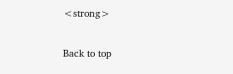<strong>

Back to top